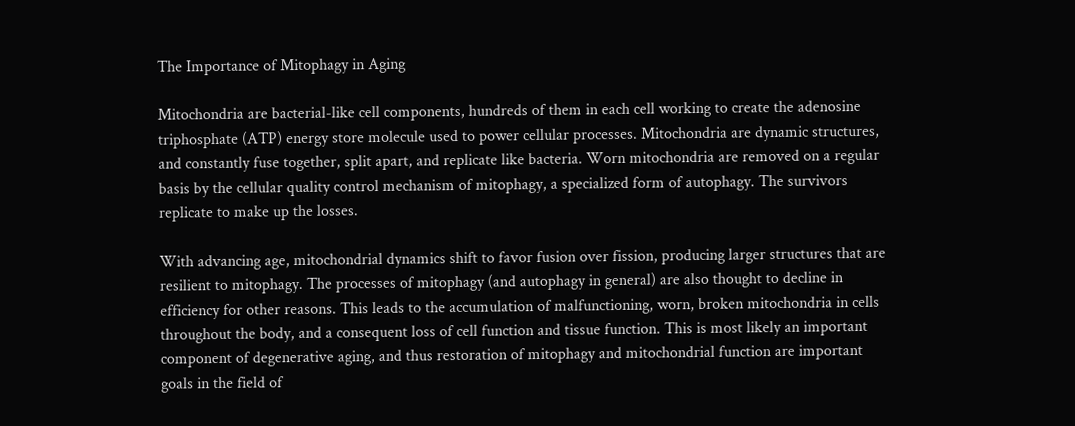The Importance of Mitophagy in Aging

Mitochondria are bacterial-like cell components, hundreds of them in each cell working to create the adenosine triphosphate (ATP) energy store molecule used to power cellular processes. Mitochondria are dynamic structures, and constantly fuse together, split apart, and replicate like bacteria. Worn mitochondria are removed on a regular basis by the cellular quality control mechanism of mitophagy, a specialized form of autophagy. The survivors replicate to make up the losses.

With advancing age, mitochondrial dynamics shift to favor fusion over fission, producing larger structures that are resilient to mitophagy. The processes of mitophagy (and autophagy in general) are also thought to decline in efficiency for other reasons. This leads to the accumulation of malfunctioning, worn, broken mitochondria in cells throughout the body, and a consequent loss of cell function and tissue function. This is most likely an important component of degenerative aging, and thus restoration of mitophagy and mitochondrial function are important goals in the field of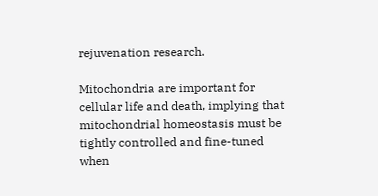rejuvenation research.

Mitochondria are important for cellular life and death, implying that mitochondrial homeostasis must be tightly controlled and fine-tuned when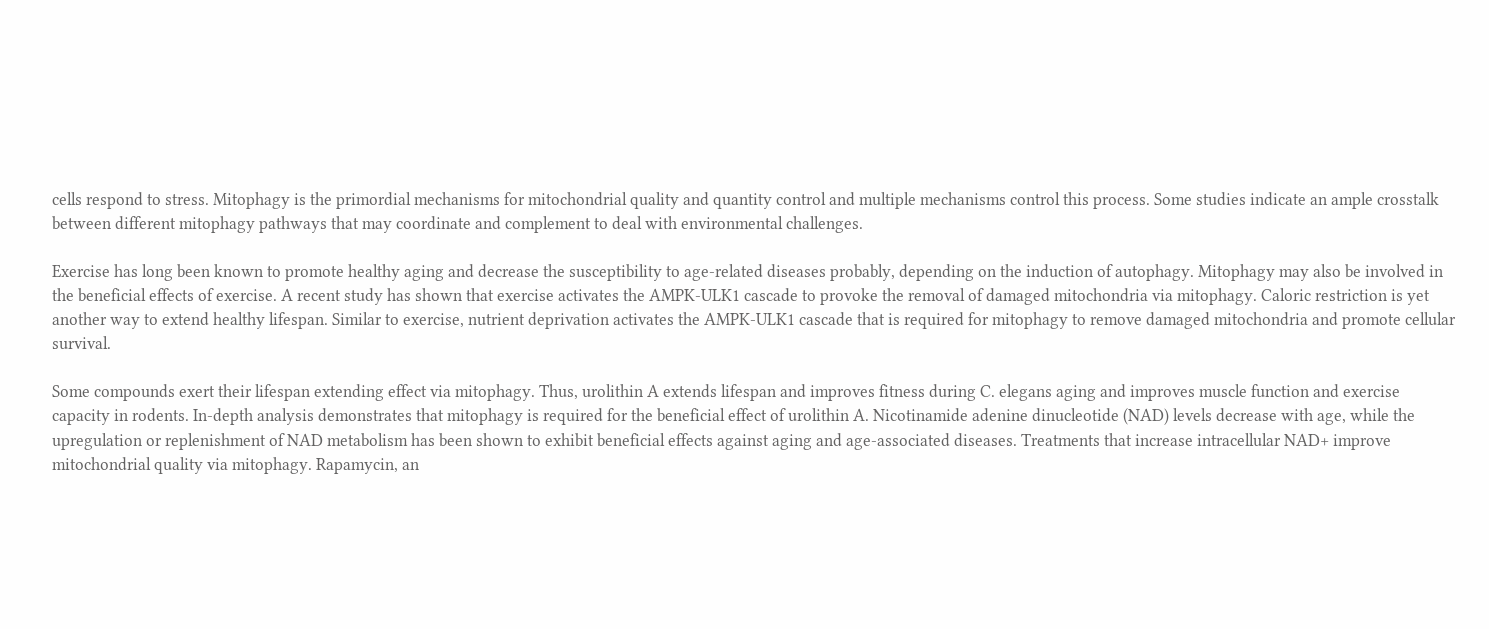cells respond to stress. Mitophagy is the primordial mechanisms for mitochondrial quality and quantity control and multiple mechanisms control this process. Some studies indicate an ample crosstalk between different mitophagy pathways that may coordinate and complement to deal with environmental challenges.

Exercise has long been known to promote healthy aging and decrease the susceptibility to age-related diseases probably, depending on the induction of autophagy. Mitophagy may also be involved in the beneficial effects of exercise. A recent study has shown that exercise activates the AMPK-ULK1 cascade to provoke the removal of damaged mitochondria via mitophagy. Caloric restriction is yet another way to extend healthy lifespan. Similar to exercise, nutrient deprivation activates the AMPK-ULK1 cascade that is required for mitophagy to remove damaged mitochondria and promote cellular survival.

Some compounds exert their lifespan extending effect via mitophagy. Thus, urolithin A extends lifespan and improves fitness during C. elegans aging and improves muscle function and exercise capacity in rodents. In-depth analysis demonstrates that mitophagy is required for the beneficial effect of urolithin A. Nicotinamide adenine dinucleotide (NAD) levels decrease with age, while the upregulation or replenishment of NAD metabolism has been shown to exhibit beneficial effects against aging and age-associated diseases. Treatments that increase intracellular NAD+ improve mitochondrial quality via mitophagy. Rapamycin, an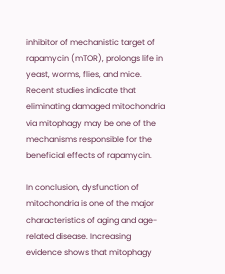inhibitor of mechanistic target of rapamycin (mTOR), prolongs life in yeast, worms, flies, and mice. Recent studies indicate that eliminating damaged mitochondria via mitophagy may be one of the mechanisms responsible for the beneficial effects of rapamycin.

In conclusion, dysfunction of mitochondria is one of the major characteristics of aging and age-related disease. Increasing evidence shows that mitophagy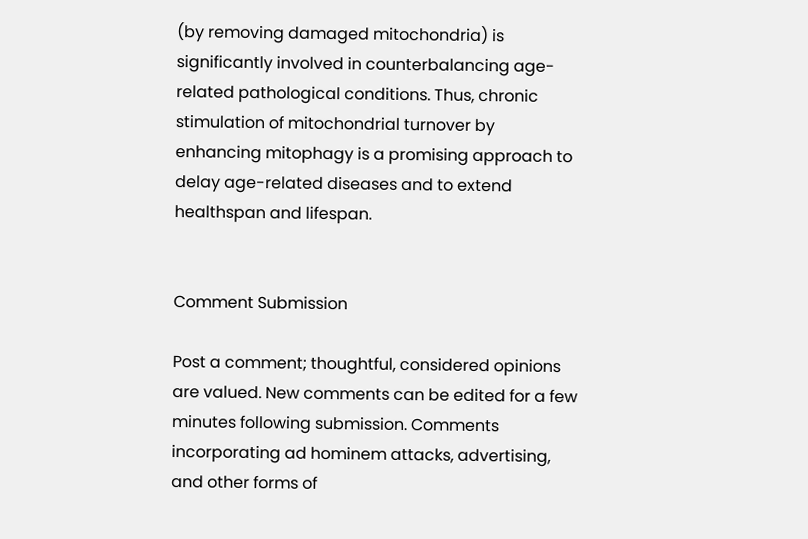(by removing damaged mitochondria) is significantly involved in counterbalancing age-related pathological conditions. Thus, chronic stimulation of mitochondrial turnover by enhancing mitophagy is a promising approach to delay age-related diseases and to extend healthspan and lifespan.


Comment Submission

Post a comment; thoughtful, considered opinions are valued. New comments can be edited for a few minutes following submission. Comments incorporating ad hominem attacks, advertising, and other forms of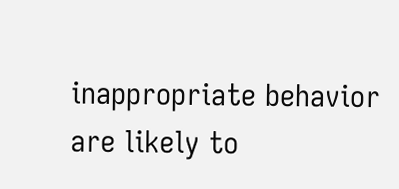inappropriate behavior are likely to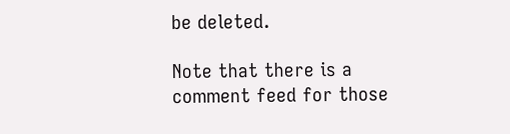be deleted.

Note that there is a comment feed for those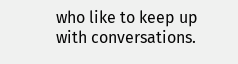who like to keep up with conversations.